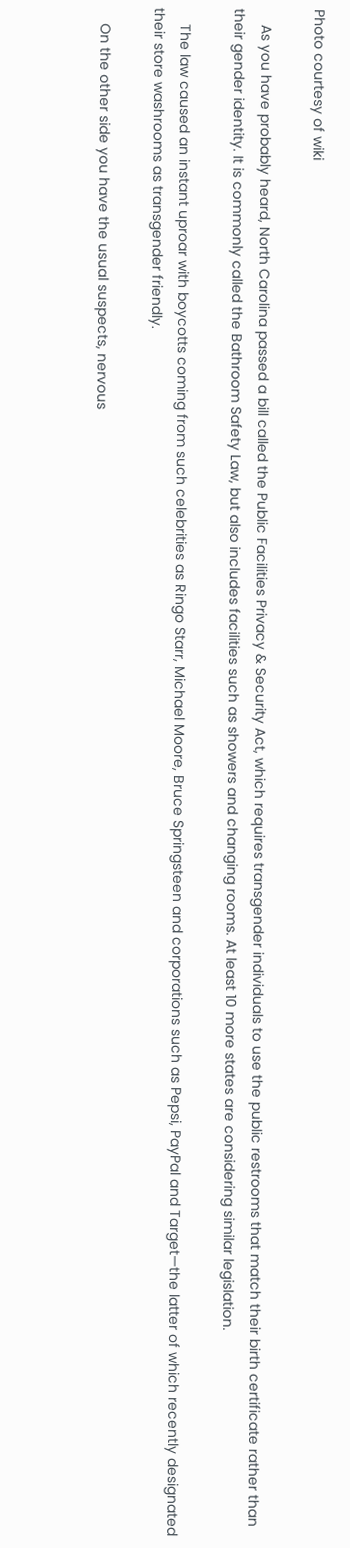Photo courtesy of wiki

    As you have probably heard, North Carolina passed a bill called the Public Facilities Privacy & Security Act, which requires transgender individuals to use the public restrooms that match their birth certificate rather than their gender identity. It is commonly called the Bathroom Safety Law, but also includes facilities such as showers and changing rooms. At least 10 more states are considering similar legislation.

    The law caused an instant uproar with boycotts coming from such celebrities as Ringo Starr, Michael Moore, Bruce Springsteen and corporations such as Pepsi, PayPal and Target—the latter of which recently designated their store washrooms as transgender friendly.

    On the other side you have the usual suspects, nervous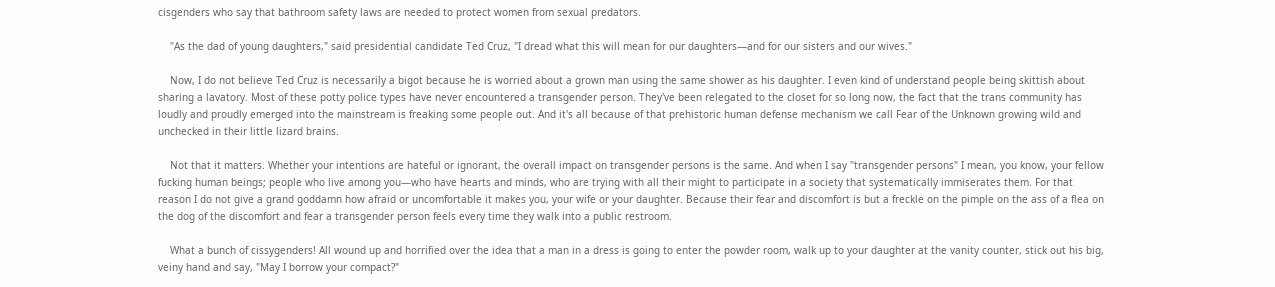cisgenders who say that bathroom safety laws are needed to protect women from sexual predators.

    "As the dad of young daughters," said presidential candidate Ted Cruz, "I dread what this will mean for our daughters—and for our sisters and our wives."

    Now, I do not believe Ted Cruz is necessarily a bigot because he is worried about a grown man using the same shower as his daughter. I even kind of understand people being skittish about sharing a lavatory. Most of these potty police types have never encountered a transgender person. They've been relegated to the closet for so long now, the fact that the trans community has loudly and proudly emerged into the mainstream is freaking some people out. And it's all because of that prehistoric human defense mechanism we call Fear of the Unknown growing wild and unchecked in their little lizard brains.

    Not that it matters. Whether your intentions are hateful or ignorant, the overall impact on transgender persons is the same. And when I say "transgender persons" I mean, you know, your fellow fucking human beings; people who live among you—who have hearts and minds, who are trying with all their might to participate in a society that systematically immiserates them. For that reason I do not give a grand goddamn how afraid or uncomfortable it makes you, your wife or your daughter. Because their fear and discomfort is but a freckle on the pimple on the ass of a flea on the dog of the discomfort and fear a transgender person feels every time they walk into a public restroom.

    What a bunch of cissygenders! All wound up and horrified over the idea that a man in a dress is going to enter the powder room, walk up to your daughter at the vanity counter, stick out his big, veiny hand and say, "May I borrow your compact?"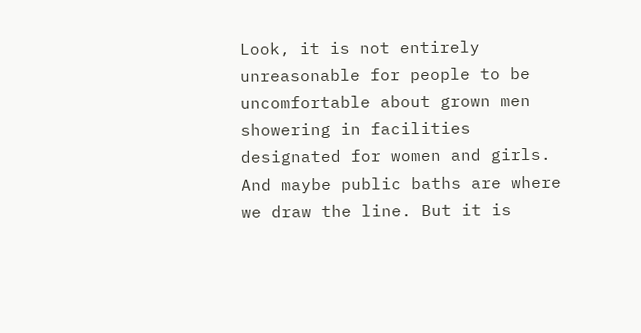Look, it is not entirely unreasonable for people to be uncomfortable about grown men showering in facilities designated for women and girls. And maybe public baths are where we draw the line. But it is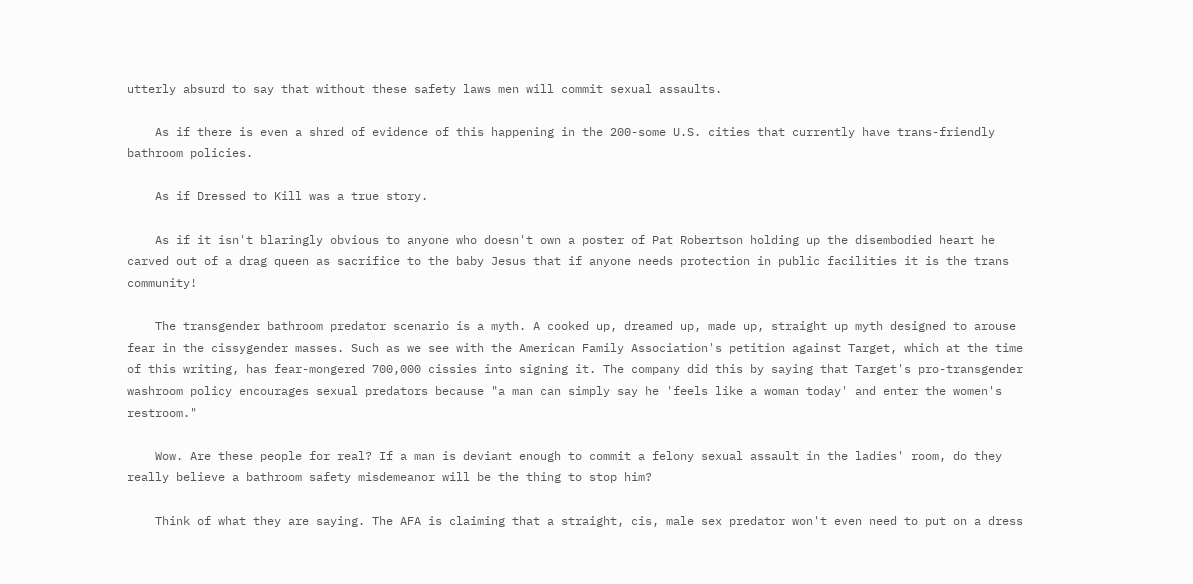utterly absurd to say that without these safety laws men will commit sexual assaults.

    As if there is even a shred of evidence of this happening in the 200-some U.S. cities that currently have trans-friendly bathroom policies.

    As if Dressed to Kill was a true story.

    As if it isn't blaringly obvious to anyone who doesn't own a poster of Pat Robertson holding up the disembodied heart he carved out of a drag queen as sacrifice to the baby Jesus that if anyone needs protection in public facilities it is the trans community!

    The transgender bathroom predator scenario is a myth. A cooked up, dreamed up, made up, straight up myth designed to arouse fear in the cissygender masses. Such as we see with the American Family Association's petition against Target, which at the time of this writing, has fear-mongered 700,000 cissies into signing it. The company did this by saying that Target's pro-transgender washroom policy encourages sexual predators because "a man can simply say he 'feels like a woman today' and enter the women's restroom."

    Wow. Are these people for real? If a man is deviant enough to commit a felony sexual assault in the ladies' room, do they really believe a bathroom safety misdemeanor will be the thing to stop him?

    Think of what they are saying. The AFA is claiming that a straight, cis, male sex predator won't even need to put on a dress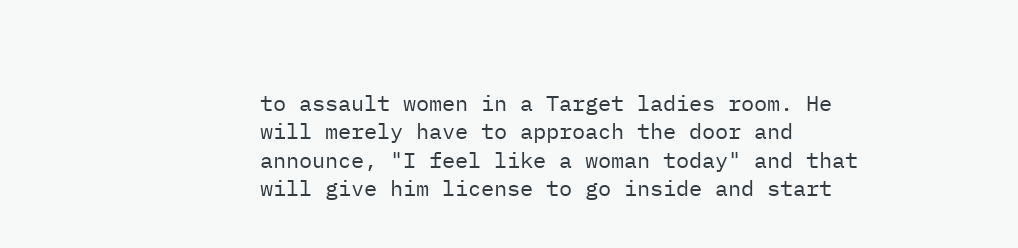to assault women in a Target ladies room. He will merely have to approach the door and announce, "I feel like a woman today" and that will give him license to go inside and start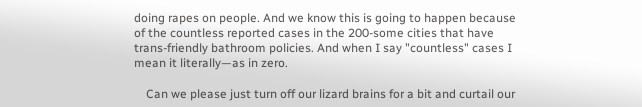doing rapes on people. And we know this is going to happen because of the countless reported cases in the 200-some cities that have trans-friendly bathroom policies. And when I say "countless" cases I mean it literally—as in zero.

    Can we please just turn off our lizard brains for a bit and curtail our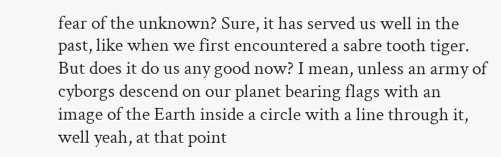fear of the unknown? Sure, it has served us well in the past, like when we first encountered a sabre tooth tiger. But does it do us any good now? I mean, unless an army of cyborgs descend on our planet bearing flags with an image of the Earth inside a circle with a line through it, well yeah, at that point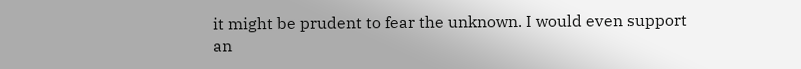it might be prudent to fear the unknown. I would even support an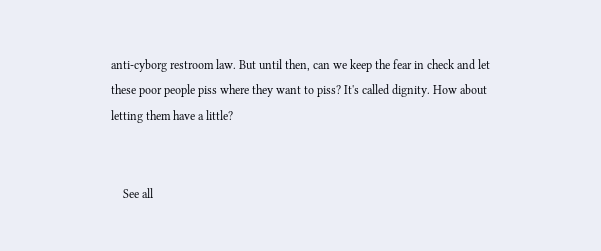anti-cyborg restroom law. But until then, can we keep the fear in check and let these poor people piss where they want to piss? It's called dignity. How about letting them have a little?


    See all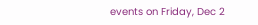events on Friday, Dec 2